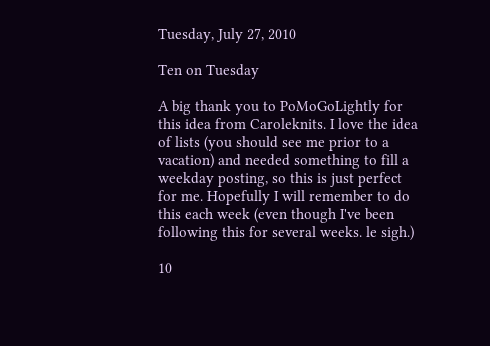Tuesday, July 27, 2010

Ten on Tuesday

A big thank you to PoMoGoLightly for this idea from Caroleknits. I love the idea of lists (you should see me prior to a vacation) and needed something to fill a weekday posting, so this is just perfect for me. Hopefully I will remember to do this each week (even though I've been following this for several weeks. le sigh.)

10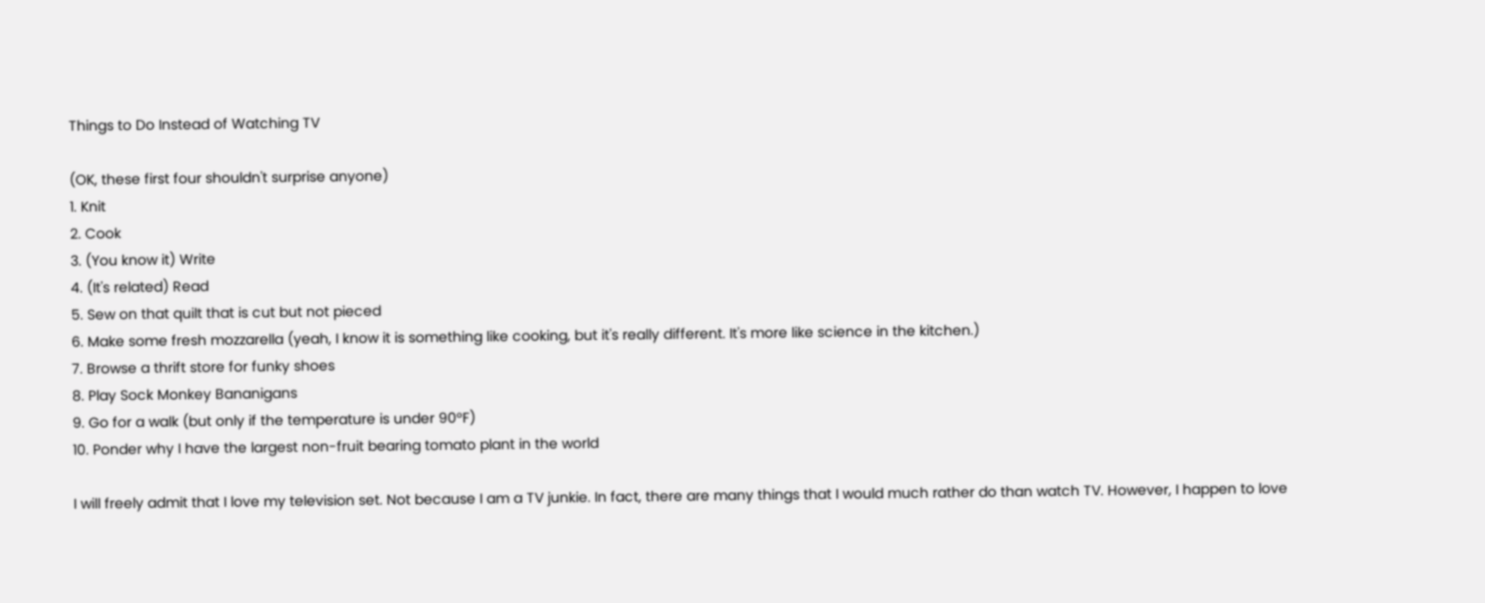Things to Do Instead of Watching TV

(OK, these first four shouldn't surprise anyone)
1. Knit
2. Cook
3. (You know it) Write
4. (It's related) Read
5. Sew on that quilt that is cut but not pieced
6. Make some fresh mozzarella (yeah, I know it is something like cooking, but it's really different. It's more like science in the kitchen.)
7. Browse a thrift store for funky shoes
8. Play Sock Monkey Bananigans
9. Go for a walk (but only if the temperature is under 90°F)
10. Ponder why I have the largest non-fruit bearing tomato plant in the world

I will freely admit that I love my television set. Not because I am a TV junkie. In fact, there are many things that I would much rather do than watch TV. However, I happen to love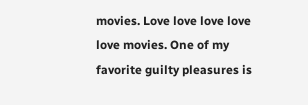movies. Love love love love love movies. One of my favorite guilty pleasures is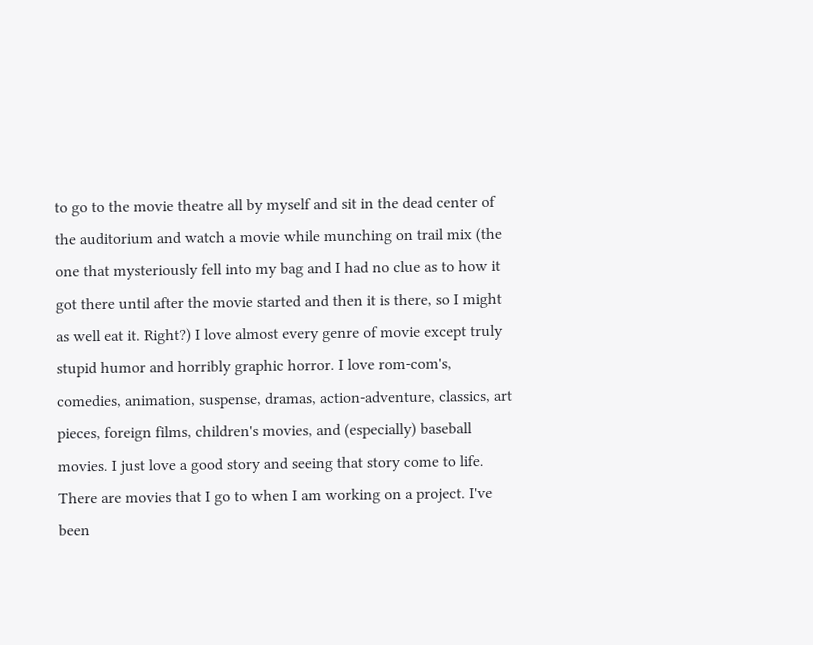to go to the movie theatre all by myself and sit in the dead center of the auditorium and watch a movie while munching on trail mix (the one that mysteriously fell into my bag and I had no clue as to how it got there until after the movie started and then it is there, so I might as well eat it. Right?) I love almost every genre of movie except truly stupid humor and horribly graphic horror. I love rom-com's, comedies, animation, suspense, dramas, action-adventure, classics, art pieces, foreign films, children's movies, and (especially) baseball movies. I just love a good story and seeing that story come to life. There are movies that I go to when I am working on a project. I've been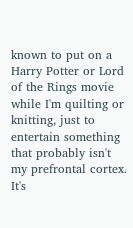known to put on a Harry Potter or Lord of the Rings movie while I'm quilting or knitting, just to entertain something that probably isn't my prefrontal cortex. It's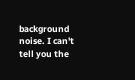background noise. I can't tell you the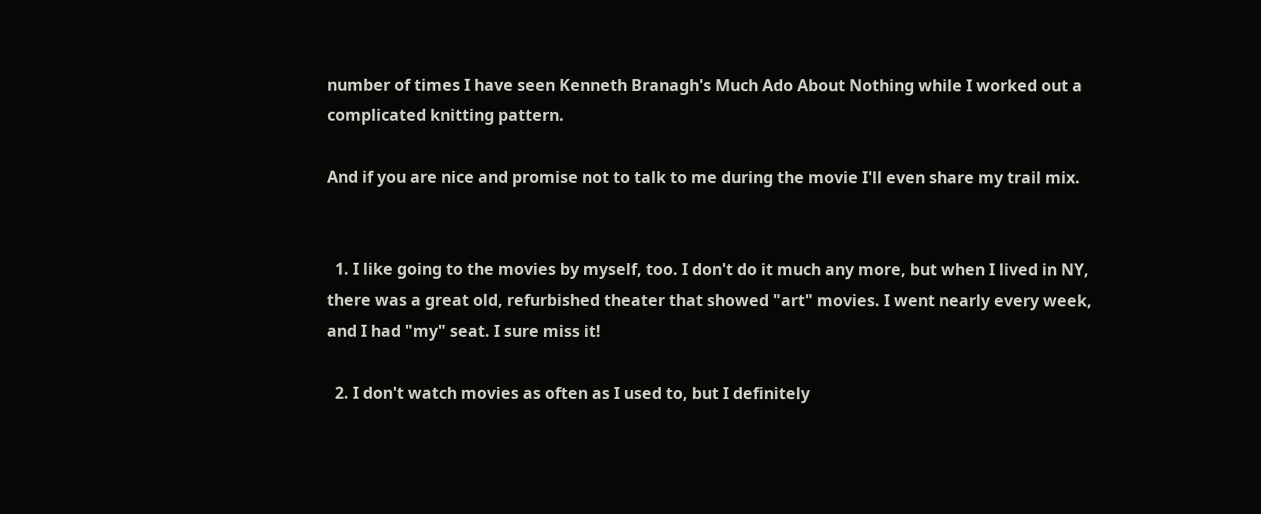number of times I have seen Kenneth Branagh's Much Ado About Nothing while I worked out a complicated knitting pattern.

And if you are nice and promise not to talk to me during the movie I'll even share my trail mix.


  1. I like going to the movies by myself, too. I don't do it much any more, but when I lived in NY, there was a great old, refurbished theater that showed "art" movies. I went nearly every week, and I had "my" seat. I sure miss it!

  2. I don't watch movies as often as I used to, but I definitely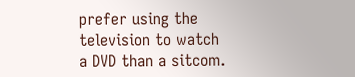prefer using the television to watch a DVD than a sitcom.